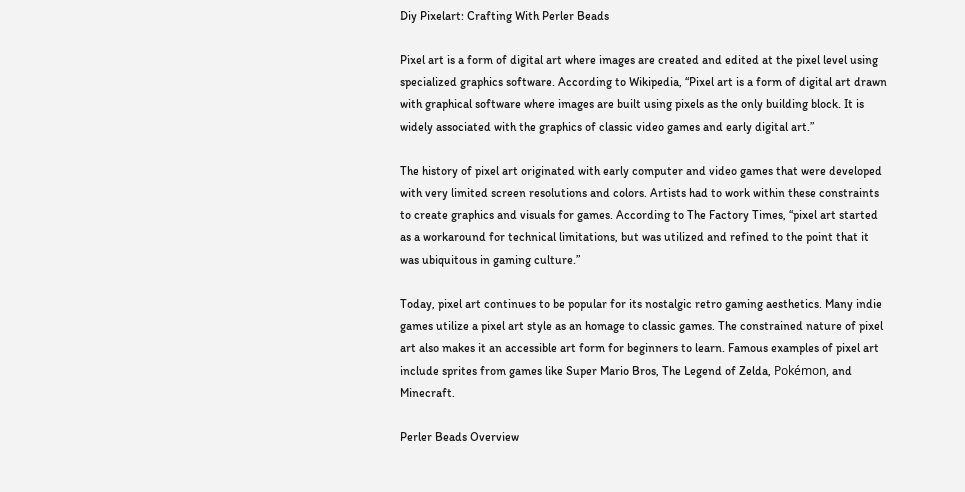Diy Pixelart: Crafting With Perler Beads

Pixel art is a form of digital art where images are created and edited at the pixel level using specialized graphics software. According to Wikipedia, “Pixel art is a form of digital art drawn with graphical software where images are built using pixels as the only building block. It is widely associated with the graphics of classic video games and early digital art.”

The history of pixel art originated with early computer and video games that were developed with very limited screen resolutions and colors. Artists had to work within these constraints to create graphics and visuals for games. According to The Factory Times, “pixel art started as a workaround for technical limitations, but was utilized and refined to the point that it was ubiquitous in gaming culture.”

Today, pixel art continues to be popular for its nostalgic retro gaming aesthetics. Many indie games utilize a pixel art style as an homage to classic games. The constrained nature of pixel art also makes it an accessible art form for beginners to learn. Famous examples of pixel art include sprites from games like Super Mario Bros, The Legend of Zelda, Pokémon, and Minecraft.

Perler Beads Overview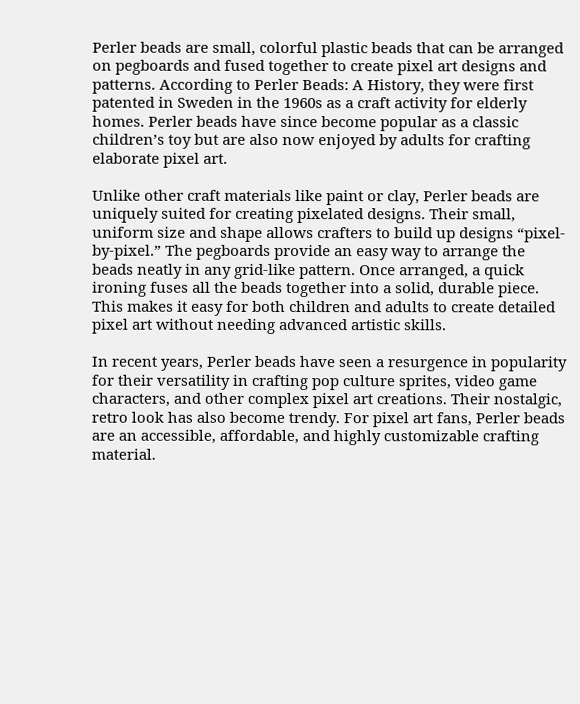Perler beads are small, colorful plastic beads that can be arranged on pegboards and fused together to create pixel art designs and patterns. According to Perler Beads: A History, they were first patented in Sweden in the 1960s as a craft activity for elderly homes. Perler beads have since become popular as a classic children’s toy but are also now enjoyed by adults for crafting elaborate pixel art.

Unlike other craft materials like paint or clay, Perler beads are uniquely suited for creating pixelated designs. Their small, uniform size and shape allows crafters to build up designs “pixel-by-pixel.” The pegboards provide an easy way to arrange the beads neatly in any grid-like pattern. Once arranged, a quick ironing fuses all the beads together into a solid, durable piece. This makes it easy for both children and adults to create detailed pixel art without needing advanced artistic skills.

In recent years, Perler beads have seen a resurgence in popularity for their versatility in crafting pop culture sprites, video game characters, and other complex pixel art creations. Their nostalgic, retro look has also become trendy. For pixel art fans, Perler beads are an accessible, affordable, and highly customizable crafting material.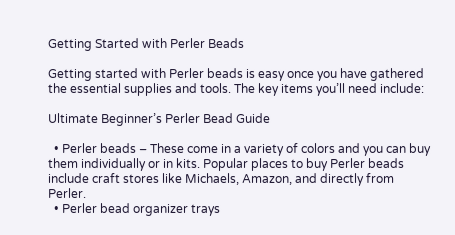Getting Started with Perler Beads

Getting started with Perler beads is easy once you have gathered the essential supplies and tools. The key items you’ll need include:

Ultimate Beginner’s Perler Bead Guide

  • Perler beads – These come in a variety of colors and you can buy them individually or in kits. Popular places to buy Perler beads include craft stores like Michaels, Amazon, and directly from Perler.
  • Perler bead organizer trays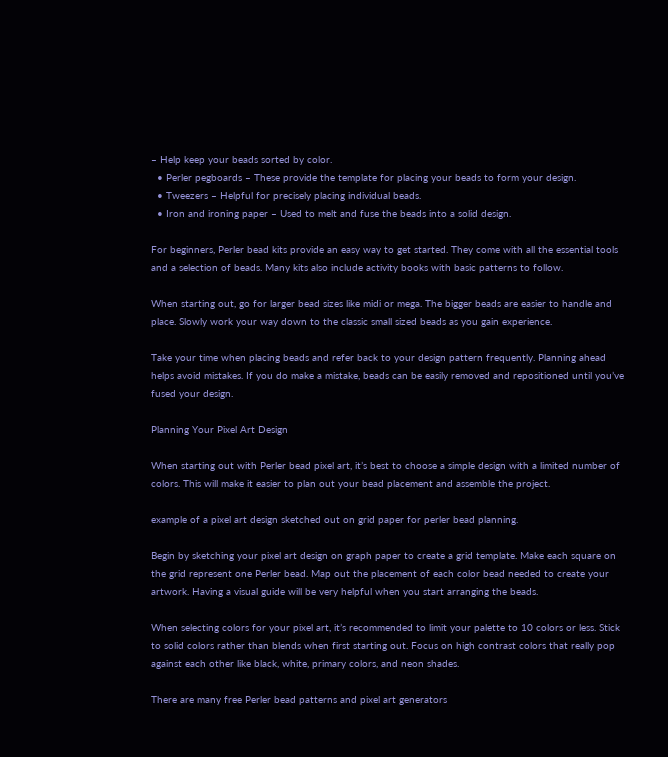– Help keep your beads sorted by color.
  • Perler pegboards – These provide the template for placing your beads to form your design.
  • Tweezers – Helpful for precisely placing individual beads.
  • Iron and ironing paper – Used to melt and fuse the beads into a solid design.

For beginners, Perler bead kits provide an easy way to get started. They come with all the essential tools and a selection of beads. Many kits also include activity books with basic patterns to follow.

When starting out, go for larger bead sizes like midi or mega. The bigger beads are easier to handle and place. Slowly work your way down to the classic small sized beads as you gain experience.

Take your time when placing beads and refer back to your design pattern frequently. Planning ahead helps avoid mistakes. If you do make a mistake, beads can be easily removed and repositioned until you’ve fused your design.

Planning Your Pixel Art Design

When starting out with Perler bead pixel art, it’s best to choose a simple design with a limited number of colors. This will make it easier to plan out your bead placement and assemble the project.

example of a pixel art design sketched out on grid paper for perler bead planning.

Begin by sketching your pixel art design on graph paper to create a grid template. Make each square on the grid represent one Perler bead. Map out the placement of each color bead needed to create your artwork. Having a visual guide will be very helpful when you start arranging the beads.

When selecting colors for your pixel art, it’s recommended to limit your palette to 10 colors or less. Stick to solid colors rather than blends when first starting out. Focus on high contrast colors that really pop against each other like black, white, primary colors, and neon shades.

There are many free Perler bead patterns and pixel art generators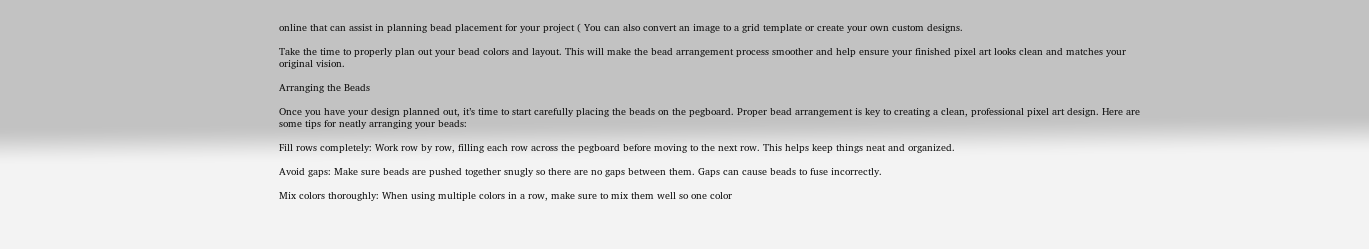online that can assist in planning bead placement for your project ( You can also convert an image to a grid template or create your own custom designs.

Take the time to properly plan out your bead colors and layout. This will make the bead arrangement process smoother and help ensure your finished pixel art looks clean and matches your original vision.

Arranging the Beads

Once you have your design planned out, it’s time to start carefully placing the beads on the pegboard. Proper bead arrangement is key to creating a clean, professional pixel art design. Here are some tips for neatly arranging your beads:

Fill rows completely: Work row by row, filling each row across the pegboard before moving to the next row. This helps keep things neat and organized.

Avoid gaps: Make sure beads are pushed together snugly so there are no gaps between them. Gaps can cause beads to fuse incorrectly.

Mix colors thoroughly: When using multiple colors in a row, make sure to mix them well so one color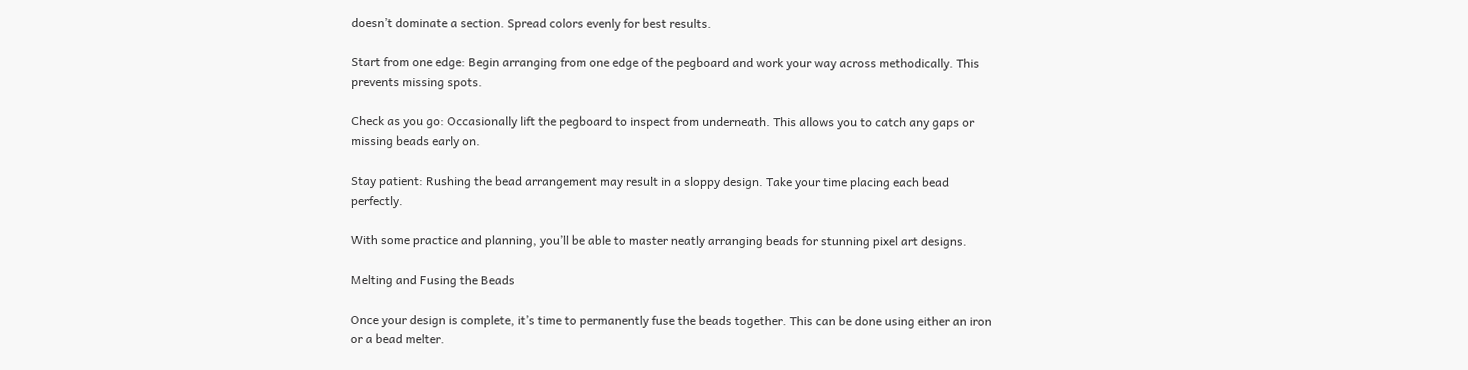doesn’t dominate a section. Spread colors evenly for best results.

Start from one edge: Begin arranging from one edge of the pegboard and work your way across methodically. This prevents missing spots.

Check as you go: Occasionally lift the pegboard to inspect from underneath. This allows you to catch any gaps or missing beads early on.

Stay patient: Rushing the bead arrangement may result in a sloppy design. Take your time placing each bead perfectly.

With some practice and planning, you’ll be able to master neatly arranging beads for stunning pixel art designs.

Melting and Fusing the Beads

Once your design is complete, it’s time to permanently fuse the beads together. This can be done using either an iron or a bead melter.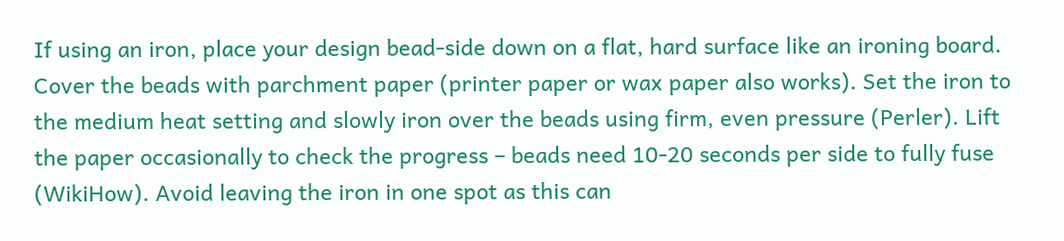If using an iron, place your design bead-side down on a flat, hard surface like an ironing board. Cover the beads with parchment paper (printer paper or wax paper also works). Set the iron to the medium heat setting and slowly iron over the beads using firm, even pressure (Perler). Lift the paper occasionally to check the progress – beads need 10-20 seconds per side to fully fuse (WikiHow). Avoid leaving the iron in one spot as this can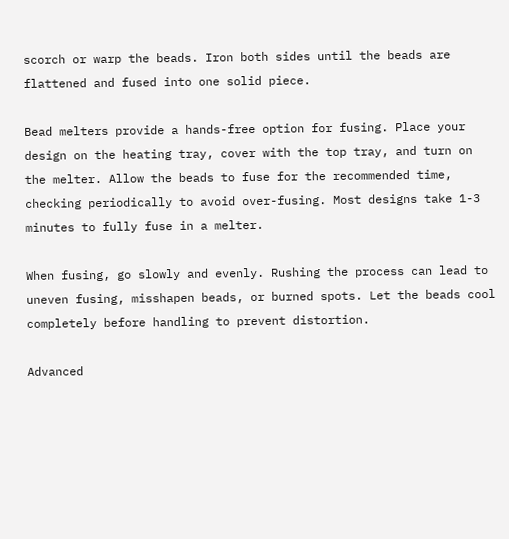scorch or warp the beads. Iron both sides until the beads are flattened and fused into one solid piece.

Bead melters provide a hands-free option for fusing. Place your design on the heating tray, cover with the top tray, and turn on the melter. Allow the beads to fuse for the recommended time, checking periodically to avoid over-fusing. Most designs take 1-3 minutes to fully fuse in a melter.

When fusing, go slowly and evenly. Rushing the process can lead to uneven fusing, misshapen beads, or burned spots. Let the beads cool completely before handling to prevent distortion.

Advanced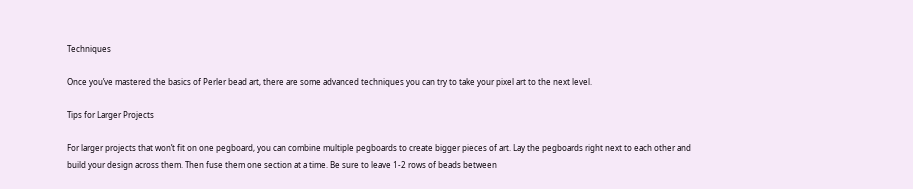Techniques

Once you’ve mastered the basics of Perler bead art, there are some advanced techniques you can try to take your pixel art to the next level.

Tips for Larger Projects

For larger projects that won’t fit on one pegboard, you can combine multiple pegboards to create bigger pieces of art. Lay the pegboards right next to each other and build your design across them. Then fuse them one section at a time. Be sure to leave 1-2 rows of beads between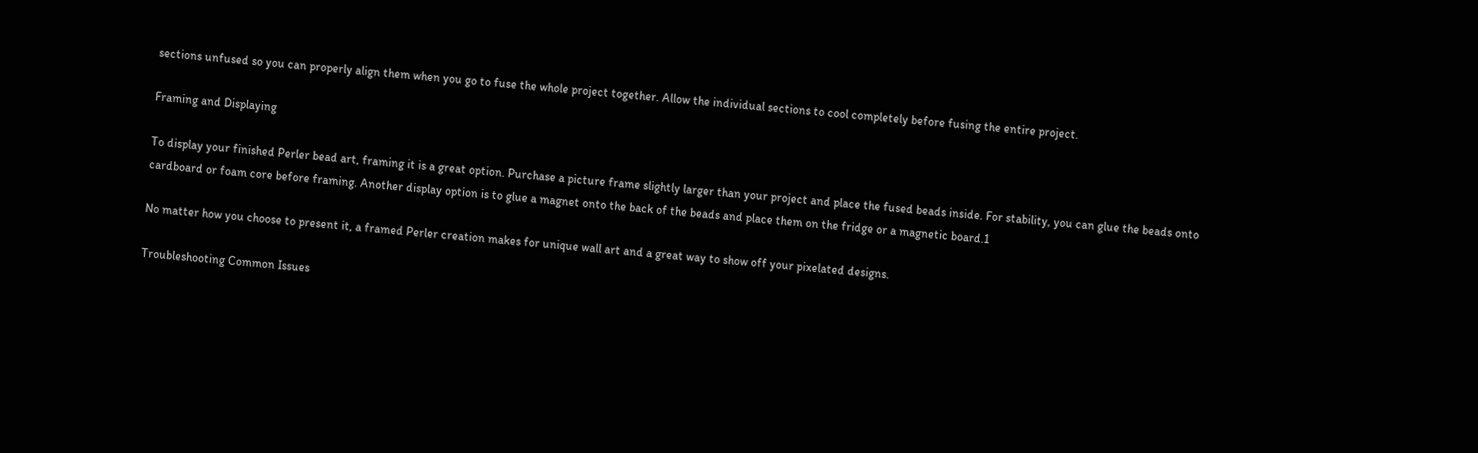sections unfused so you can properly align them when you go to fuse the whole project together. Allow the individual sections to cool completely before fusing the entire project.

Framing and Displaying

To display your finished Perler bead art, framing it is a great option. Purchase a picture frame slightly larger than your project and place the fused beads inside. For stability, you can glue the beads onto cardboard or foam core before framing. Another display option is to glue a magnet onto the back of the beads and place them on the fridge or a magnetic board.1

No matter how you choose to present it, a framed Perler creation makes for unique wall art and a great way to show off your pixelated designs.

Troubleshooting Common Issues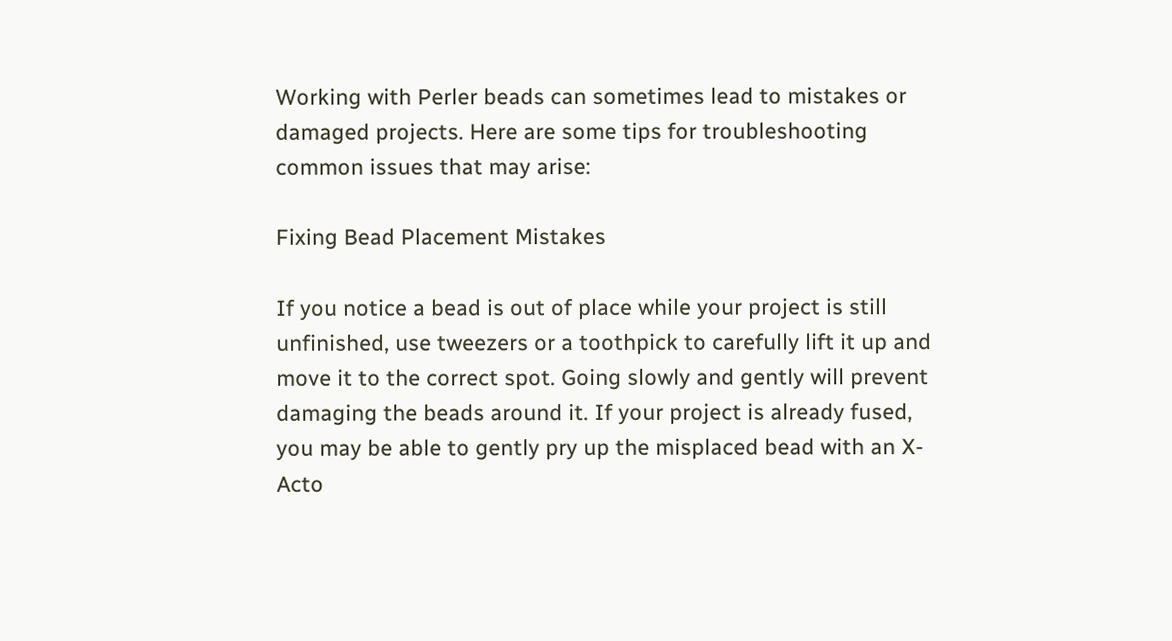Working with Perler beads can sometimes lead to mistakes or damaged projects. Here are some tips for troubleshooting common issues that may arise:

Fixing Bead Placement Mistakes

If you notice a bead is out of place while your project is still unfinished, use tweezers or a toothpick to carefully lift it up and move it to the correct spot. Going slowly and gently will prevent damaging the beads around it. If your project is already fused, you may be able to gently pry up the misplaced bead with an X-Acto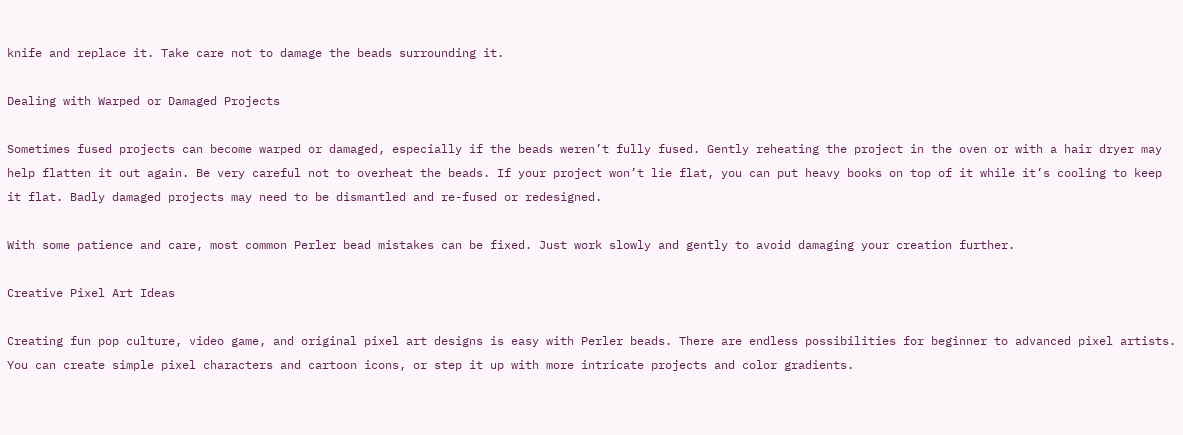knife and replace it. Take care not to damage the beads surrounding it.

Dealing with Warped or Damaged Projects

Sometimes fused projects can become warped or damaged, especially if the beads weren’t fully fused. Gently reheating the project in the oven or with a hair dryer may help flatten it out again. Be very careful not to overheat the beads. If your project won’t lie flat, you can put heavy books on top of it while it’s cooling to keep it flat. Badly damaged projects may need to be dismantled and re-fused or redesigned.

With some patience and care, most common Perler bead mistakes can be fixed. Just work slowly and gently to avoid damaging your creation further.

Creative Pixel Art Ideas

Creating fun pop culture, video game, and original pixel art designs is easy with Perler beads. There are endless possibilities for beginner to advanced pixel artists. You can create simple pixel characters and cartoon icons, or step it up with more intricate projects and color gradients.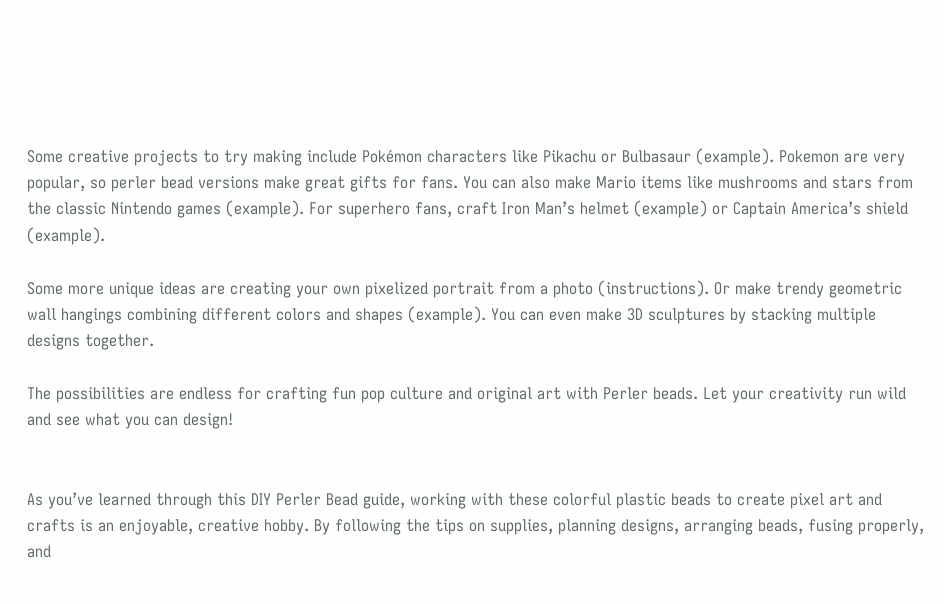Some creative projects to try making include Pokémon characters like Pikachu or Bulbasaur (example). Pokemon are very popular, so perler bead versions make great gifts for fans. You can also make Mario items like mushrooms and stars from the classic Nintendo games (example). For superhero fans, craft Iron Man’s helmet (example) or Captain America’s shield (example).

Some more unique ideas are creating your own pixelized portrait from a photo (instructions). Or make trendy geometric wall hangings combining different colors and shapes (example). You can even make 3D sculptures by stacking multiple designs together.

The possibilities are endless for crafting fun pop culture and original art with Perler beads. Let your creativity run wild and see what you can design!


As you’ve learned through this DIY Perler Bead guide, working with these colorful plastic beads to create pixel art and crafts is an enjoyable, creative hobby. By following the tips on supplies, planning designs, arranging beads, fusing properly, and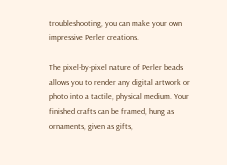troubleshooting, you can make your own impressive Perler creations.

The pixel-by-pixel nature of Perler beads allows you to render any digital artwork or photo into a tactile, physical medium. Your finished crafts can be framed, hung as ornaments, given as gifts,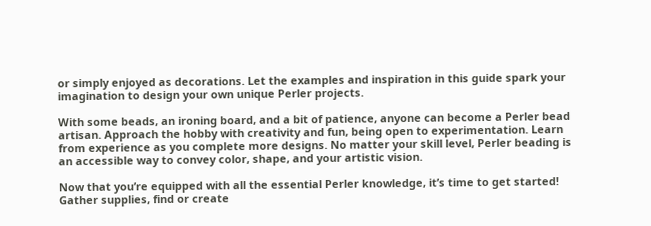or simply enjoyed as decorations. Let the examples and inspiration in this guide spark your imagination to design your own unique Perler projects.

With some beads, an ironing board, and a bit of patience, anyone can become a Perler bead artisan. Approach the hobby with creativity and fun, being open to experimentation. Learn from experience as you complete more designs. No matter your skill level, Perler beading is an accessible way to convey color, shape, and your artistic vision.

Now that you’re equipped with all the essential Perler knowledge, it’s time to get started! Gather supplies, find or create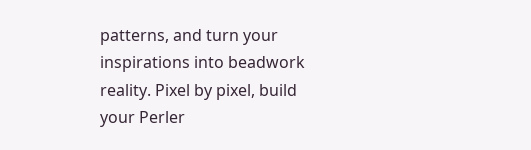patterns, and turn your inspirations into beadwork reality. Pixel by pixel, build your Perler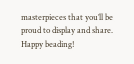masterpieces that you’ll be proud to display and share. Happy beading!